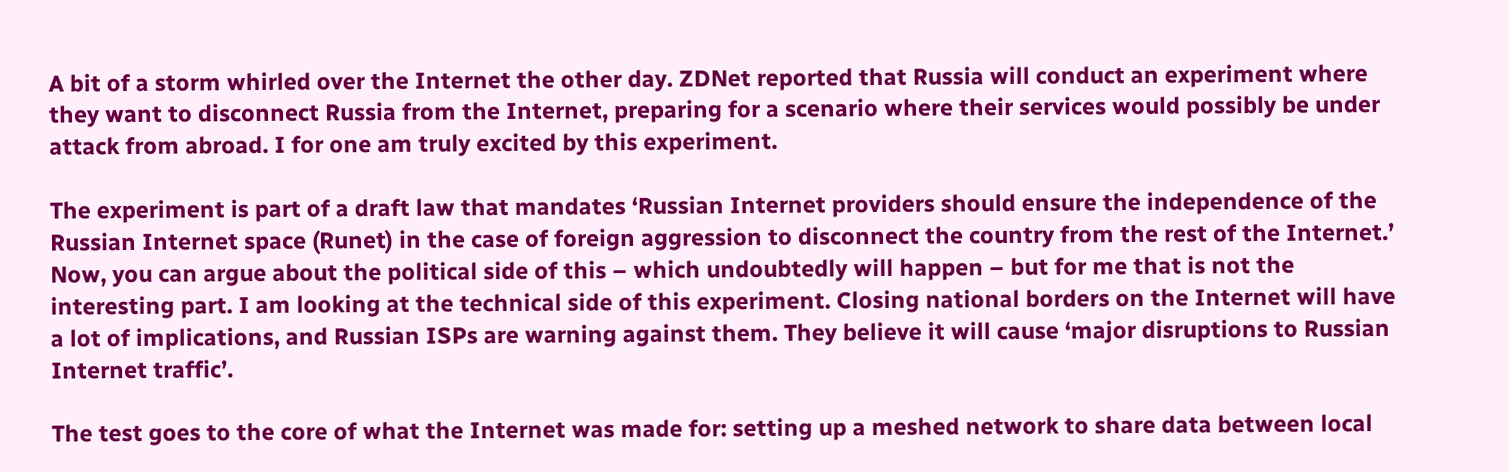A bit of a storm whirled over the Internet the other day. ZDNet reported that Russia will conduct an experiment where they want to disconnect Russia from the Internet, preparing for a scenario where their services would possibly be under attack from abroad. I for one am truly excited by this experiment.

The experiment is part of a draft law that mandates ‘Russian Internet providers should ensure the independence of the Russian Internet space (Runet) in the case of foreign aggression to disconnect the country from the rest of the Internet.’ Now, you can argue about the political side of this – which undoubtedly will happen – but for me that is not the interesting part. I am looking at the technical side of this experiment. Closing national borders on the Internet will have a lot of implications, and Russian ISPs are warning against them. They believe it will cause ‘major disruptions to Russian Internet traffic’.

The test goes to the core of what the Internet was made for: setting up a meshed network to share data between local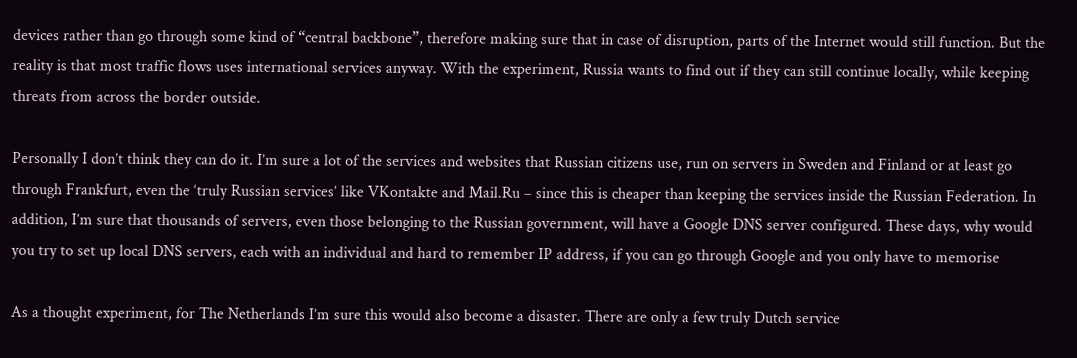devices rather than go through some kind of “central backbone”, therefore making sure that in case of disruption, parts of the Internet would still function. But the reality is that most traffic flows uses international services anyway. With the experiment, Russia wants to find out if they can still continue locally, while keeping threats from across the border outside.

Personally I don’t think they can do it. I’m sure a lot of the services and websites that Russian citizens use, run on servers in Sweden and Finland or at least go through Frankfurt, even the ‘truly Russian services’ like VKontakte and Mail.Ru – since this is cheaper than keeping the services inside the Russian Federation. In addition, I’m sure that thousands of servers, even those belonging to the Russian government, will have a Google DNS server configured. These days, why would you try to set up local DNS servers, each with an individual and hard to remember IP address, if you can go through Google and you only have to memorise

As a thought experiment, for The Netherlands I’m sure this would also become a disaster. There are only a few truly Dutch service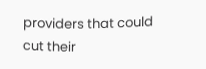providers that could cut their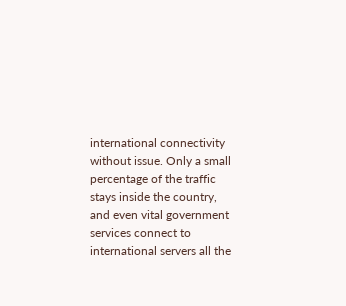international connectivity without issue. Only a small percentage of the traffic stays inside the country, and even vital government services connect to international servers all the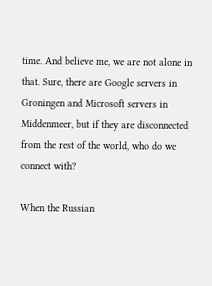time. And believe me, we are not alone in that. Sure, there are Google servers in Groningen and Microsoft servers in Middenmeer, but if they are disconnected from the rest of the world, who do we connect with?

When the Russian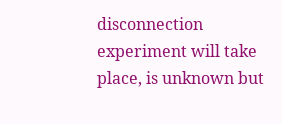disconnection experiment will take place, is unknown but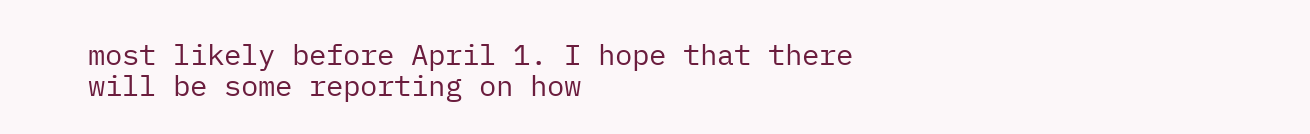most likely before April 1. I hope that there will be some reporting on how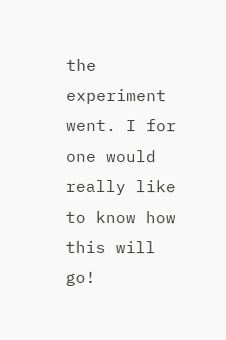the experiment went. I for one would really like to know how this will go!